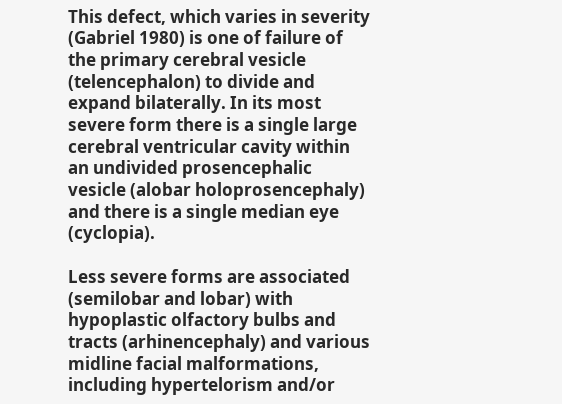This defect, which varies in severity (Gabriel 1980) is one of failure of the primary cerebral vesicle (telencephalon) to divide and expand bilaterally. In its most severe form there is a single large cerebral ventricular cavity within an undivided prosencephalic vesicle (alobar holoprosencephaly) and there is a single median eye (cyclopia).

Less severe forms are associated (semilobar and lobar) with hypoplastic olfactory bulbs and tracts (arhinencephaly) and various midline facial malformations, including hypertelorism and/or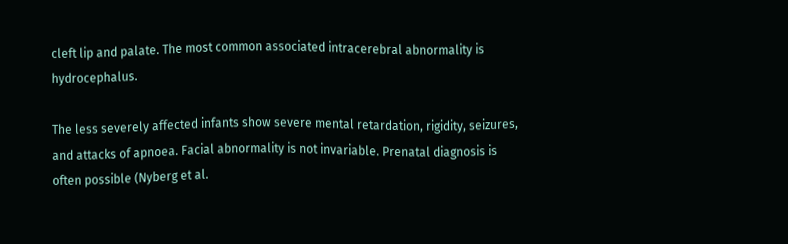cleft lip and palate. The most common associated intracerebral abnormality is hydrocephalus.

The less severely affected infants show severe mental retardation, rigidity, seizures, and attacks of apnoea. Facial abnormality is not invariable. Prenatal diagnosis is often possible (Nyberg et al.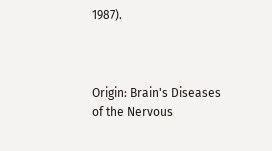1987).



Origin: Brain's Diseases of the Nervous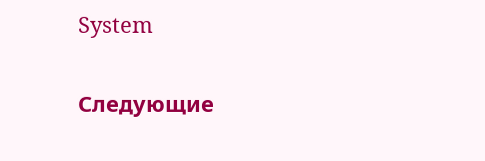System

Следующие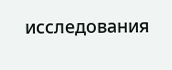исследования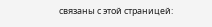связаны с этой страницей: